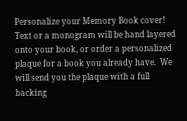Personalize your Memory Book cover!  Text or a monogram will be hand layered onto your book, or order a personalized plaque for a book you already have.  We will send you the plaque with a full backing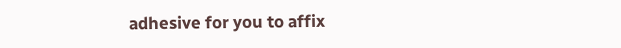adhesive for you to affix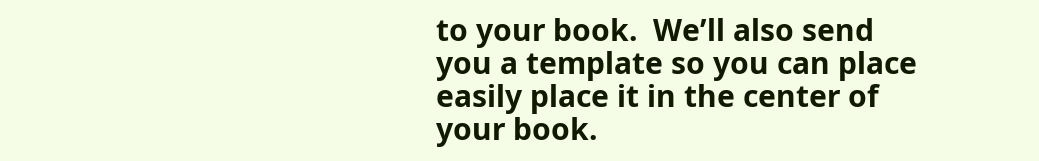to your book.  We’ll also send you a template so you can place easily place it in the center of your book.